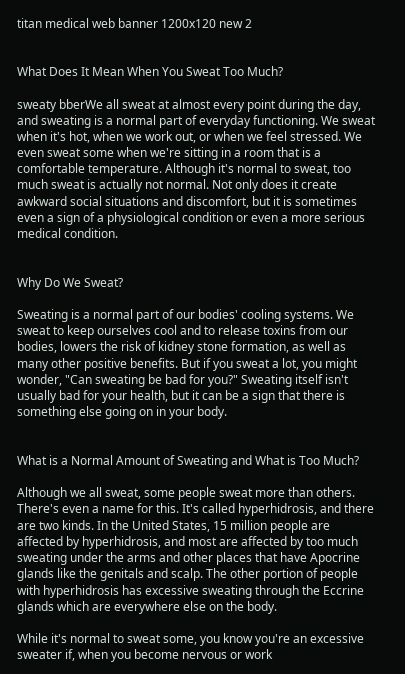titan medical web banner 1200x120 new 2


What Does It Mean When You Sweat Too Much?

sweaty bberWe all sweat at almost every point during the day, and sweating is a normal part of everyday functioning. We sweat when it's hot, when we work out, or when we feel stressed. We even sweat some when we're sitting in a room that is a comfortable temperature. Although it's normal to sweat, too much sweat is actually not normal. Not only does it create awkward social situations and discomfort, but it is sometimes even a sign of a physiological condition or even a more serious medical condition.


Why Do We Sweat?

Sweating is a normal part of our bodies' cooling systems. We sweat to keep ourselves cool and to release toxins from our bodies, lowers the risk of kidney stone formation, as well as many other positive benefits. But if you sweat a lot, you might wonder, "Can sweating be bad for you?" Sweating itself isn't usually bad for your health, but it can be a sign that there is something else going on in your body.


What is a Normal Amount of Sweating and What is Too Much?

Although we all sweat, some people sweat more than others. There's even a name for this. It's called hyperhidrosis, and there are two kinds. In the United States, 15 million people are affected by hyperhidrosis, and most are affected by too much sweating under the arms and other places that have Apocrine glands like the genitals and scalp. The other portion of people with hyperhidrosis has excessive sweating through the Eccrine glands which are everywhere else on the body.

While it's normal to sweat some, you know you're an excessive sweater if, when you become nervous or work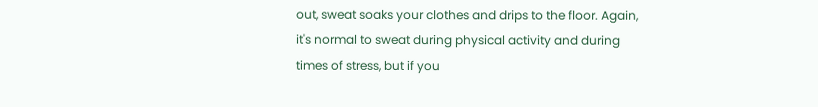out, sweat soaks your clothes and drips to the floor. Again, it's normal to sweat during physical activity and during times of stress, but if you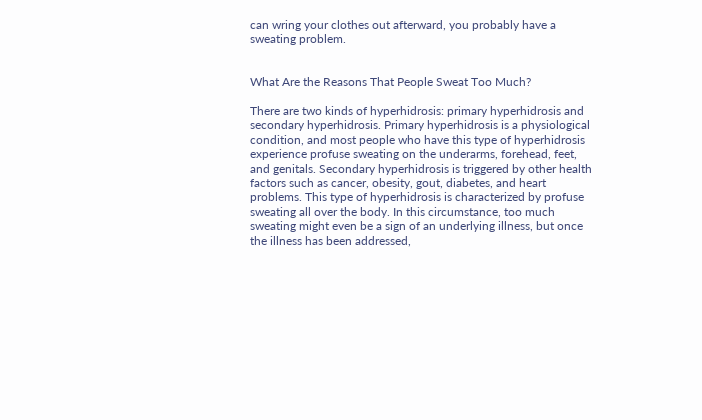can wring your clothes out afterward, you probably have a sweating problem.


What Are the Reasons That People Sweat Too Much?

There are two kinds of hyperhidrosis: primary hyperhidrosis and secondary hyperhidrosis. Primary hyperhidrosis is a physiological condition, and most people who have this type of hyperhidrosis experience profuse sweating on the underarms, forehead, feet, and genitals. Secondary hyperhidrosis is triggered by other health factors such as cancer, obesity, gout, diabetes, and heart problems. This type of hyperhidrosis is characterized by profuse sweating all over the body. In this circumstance, too much sweating might even be a sign of an underlying illness, but once the illness has been addressed,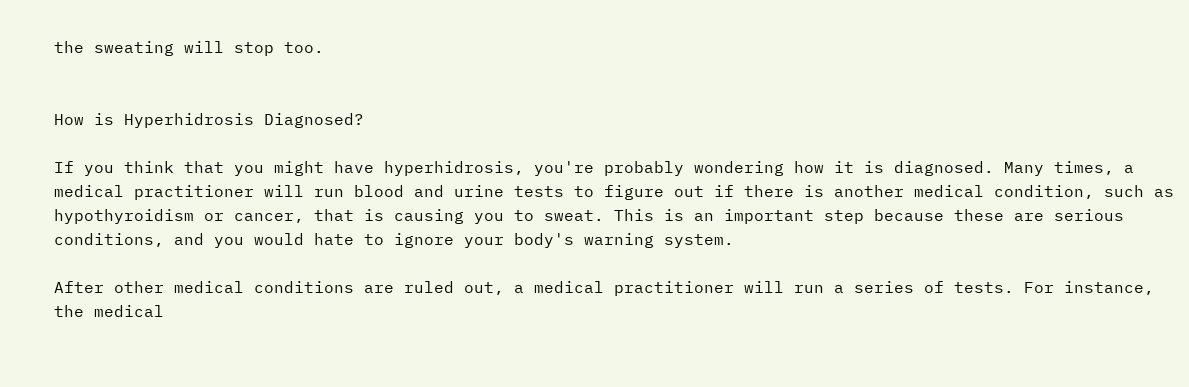the sweating will stop too.


How is Hyperhidrosis Diagnosed?

If you think that you might have hyperhidrosis, you're probably wondering how it is diagnosed. Many times, a medical practitioner will run blood and urine tests to figure out if there is another medical condition, such as hypothyroidism or cancer, that is causing you to sweat. This is an important step because these are serious conditions, and you would hate to ignore your body's warning system.

After other medical conditions are ruled out, a medical practitioner will run a series of tests. For instance, the medical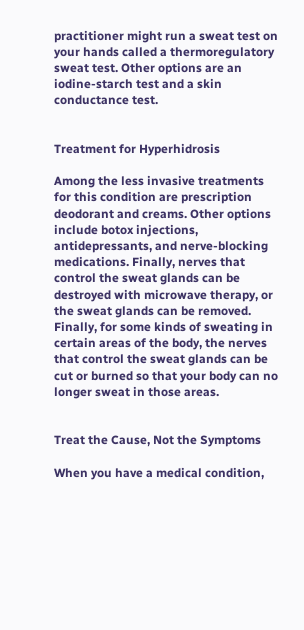practitioner might run a sweat test on your hands called a thermoregulatory sweat test. Other options are an iodine-starch test and a skin conductance test.


Treatment for Hyperhidrosis

Among the less invasive treatments for this condition are prescription deodorant and creams. Other options include botox injections, antidepressants, and nerve-blocking medications. Finally, nerves that control the sweat glands can be destroyed with microwave therapy, or the sweat glands can be removed. Finally, for some kinds of sweating in certain areas of the body, the nerves that control the sweat glands can be cut or burned so that your body can no longer sweat in those areas.


Treat the Cause, Not the Symptoms

When you have a medical condition,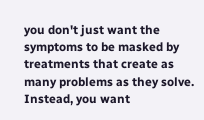you don't just want the symptoms to be masked by treatments that create as many problems as they solve. Instead, you want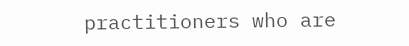practitioners who are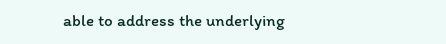able to address the underlying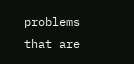problems that are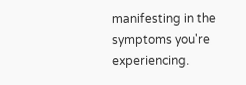manifesting in the symptoms you're experiencing.